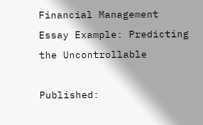Financial Management Essay Example: Predicting the Uncontrollable

Published: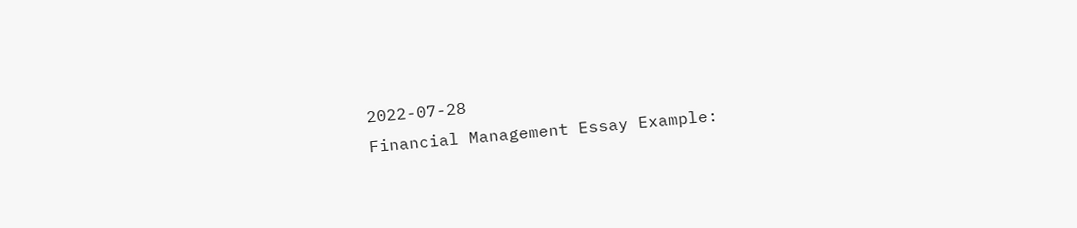2022-07-28
Financial Management Essay Example: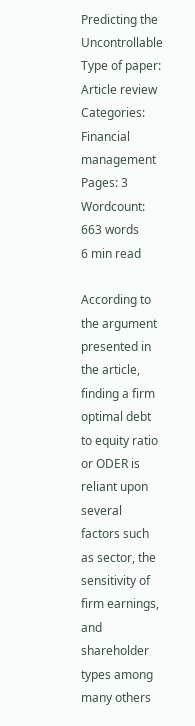Predicting the Uncontrollable
Type of paper:  Article review
Categories:  Financial management
Pages: 3
Wordcount: 663 words
6 min read

According to the argument presented in the article, finding a firm optimal debt to equity ratio or ODER is reliant upon several factors such as sector, the sensitivity of firm earnings, and shareholder types among many others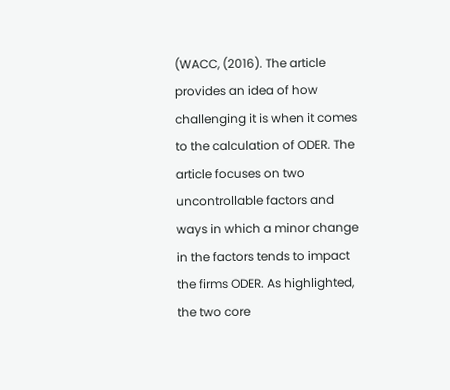(WACC, (2016). The article provides an idea of how challenging it is when it comes to the calculation of ODER. The article focuses on two uncontrollable factors and ways in which a minor change in the factors tends to impact the firms ODER. As highlighted, the two core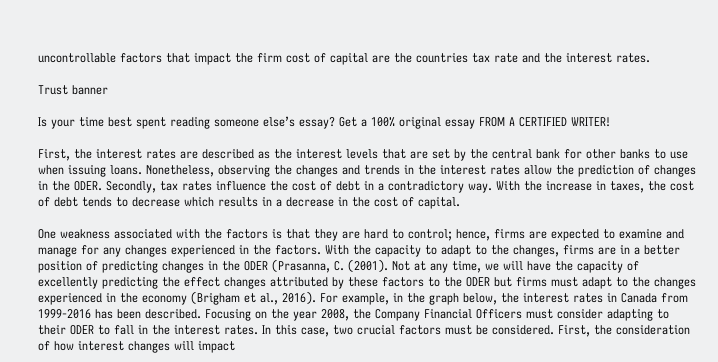uncontrollable factors that impact the firm cost of capital are the countries tax rate and the interest rates.

Trust banner

Is your time best spent reading someone else’s essay? Get a 100% original essay FROM A CERTIFIED WRITER!

First, the interest rates are described as the interest levels that are set by the central bank for other banks to use when issuing loans. Nonetheless, observing the changes and trends in the interest rates allow the prediction of changes in the ODER. Secondly, tax rates influence the cost of debt in a contradictory way. With the increase in taxes, the cost of debt tends to decrease which results in a decrease in the cost of capital.

One weakness associated with the factors is that they are hard to control; hence, firms are expected to examine and manage for any changes experienced in the factors. With the capacity to adapt to the changes, firms are in a better position of predicting changes in the ODER (Prasanna, C. (2001). Not at any time, we will have the capacity of excellently predicting the effect changes attributed by these factors to the ODER but firms must adapt to the changes experienced in the economy (Brigham et al., 2016). For example, in the graph below, the interest rates in Canada from 1999-2016 has been described. Focusing on the year 2008, the Company Financial Officers must consider adapting to their ODER to fall in the interest rates. In this case, two crucial factors must be considered. First, the consideration of how interest changes will impact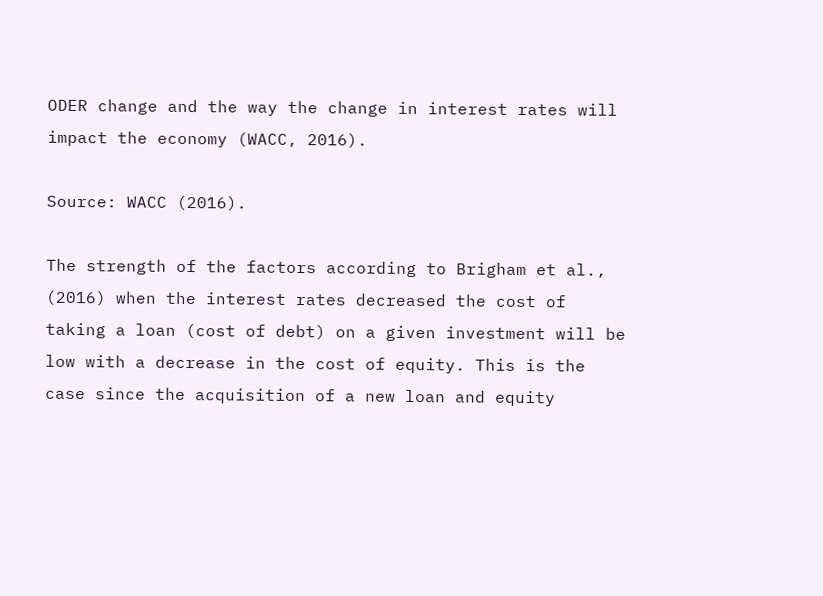ODER change and the way the change in interest rates will impact the economy (WACC, 2016).

Source: WACC (2016).

The strength of the factors according to Brigham et al., (2016) when the interest rates decreased the cost of taking a loan (cost of debt) on a given investment will be low with a decrease in the cost of equity. This is the case since the acquisition of a new loan and equity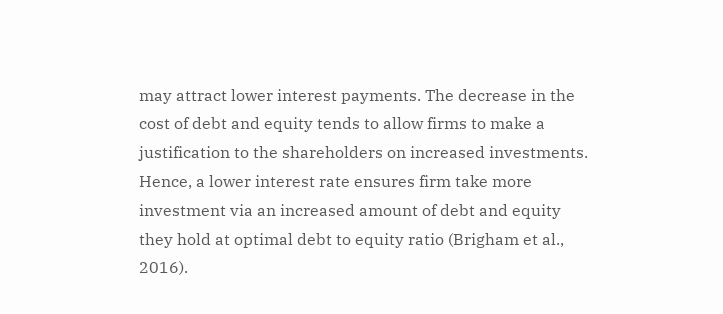may attract lower interest payments. The decrease in the cost of debt and equity tends to allow firms to make a justification to the shareholders on increased investments. Hence, a lower interest rate ensures firm take more investment via an increased amount of debt and equity they hold at optimal debt to equity ratio (Brigham et al., 2016).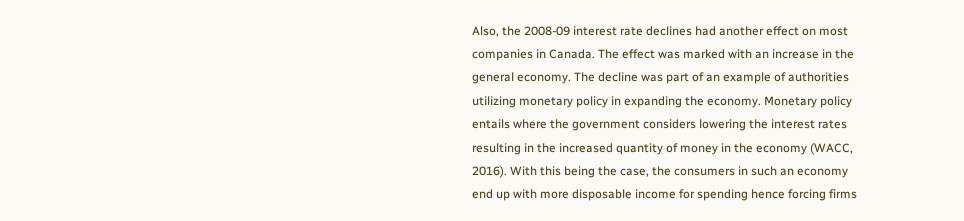Also, the 2008-09 interest rate declines had another effect on most companies in Canada. The effect was marked with an increase in the general economy. The decline was part of an example of authorities utilizing monetary policy in expanding the economy. Monetary policy entails where the government considers lowering the interest rates resulting in the increased quantity of money in the economy (WACC, 2016). With this being the case, the consumers in such an economy end up with more disposable income for spending hence forcing firms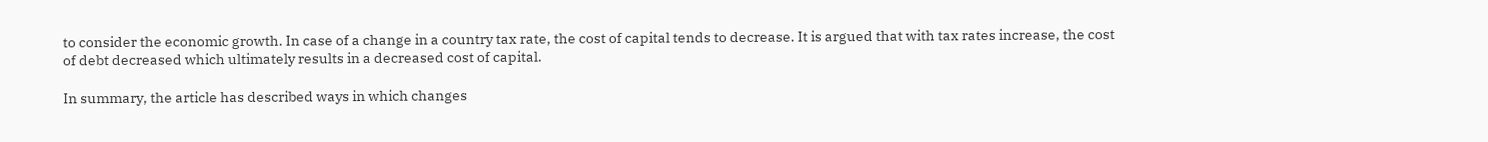to consider the economic growth. In case of a change in a country tax rate, the cost of capital tends to decrease. It is argued that with tax rates increase, the cost of debt decreased which ultimately results in a decreased cost of capital.

In summary, the article has described ways in which changes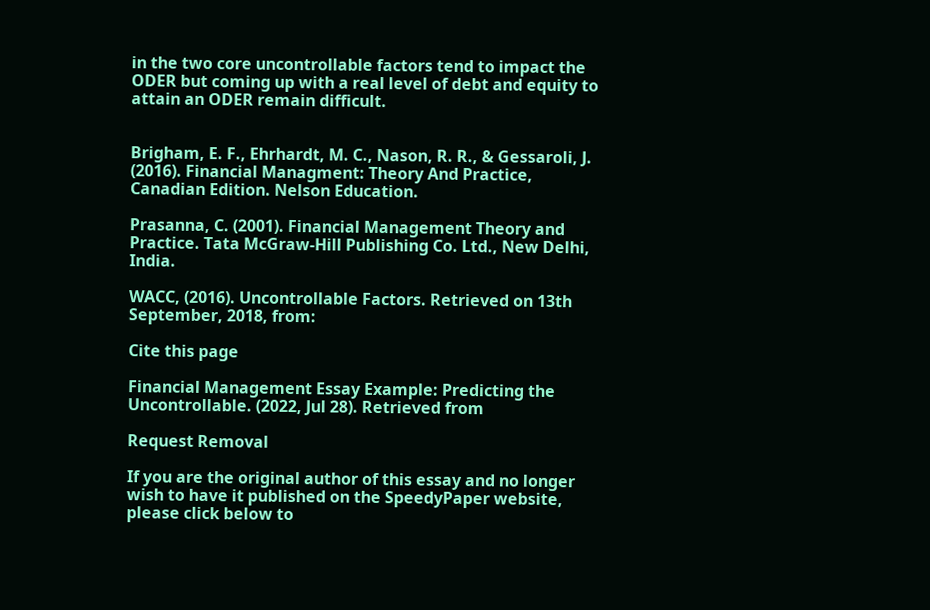in the two core uncontrollable factors tend to impact the ODER but coming up with a real level of debt and equity to attain an ODER remain difficult.


Brigham, E. F., Ehrhardt, M. C., Nason, R. R., & Gessaroli, J. (2016). Financial Managment: Theory And Practice, Canadian Edition. Nelson Education.

Prasanna, C. (2001). Financial Management Theory and Practice. Tata McGraw-Hill Publishing Co. Ltd., New Delhi, India.

WACC, (2016). Uncontrollable Factors. Retrieved on 13th September, 2018, from:

Cite this page

Financial Management Essay Example: Predicting the Uncontrollable. (2022, Jul 28). Retrieved from

Request Removal

If you are the original author of this essay and no longer wish to have it published on the SpeedyPaper website, please click below to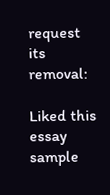request its removal:

Liked this essay sample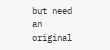but need an original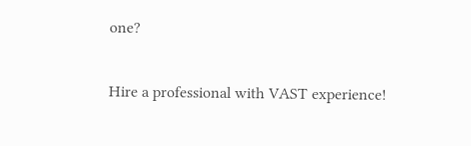one?

Hire a professional with VAST experience!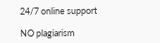24/7 online support

NO plagiarism